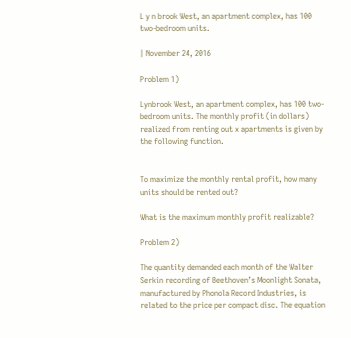L y n brook West, an apartment complex, has 100 two-bedroom units.

| November 24, 2016

Problem 1)

Lynbrook West, an apartment complex, has 100 two-bedroom units. The monthly profit (in dollars) realized from renting out x apartments is given by the following function.


To maximize the monthly rental profit, how many units should be rented out?

What is the maximum monthly profit realizable?

Problem 2)

The quantity demanded each month of the Walter Serkin recording of Beethoven’s Moonlight Sonata, manufactured by Phonola Record Industries, is related to the price per compact disc. The equation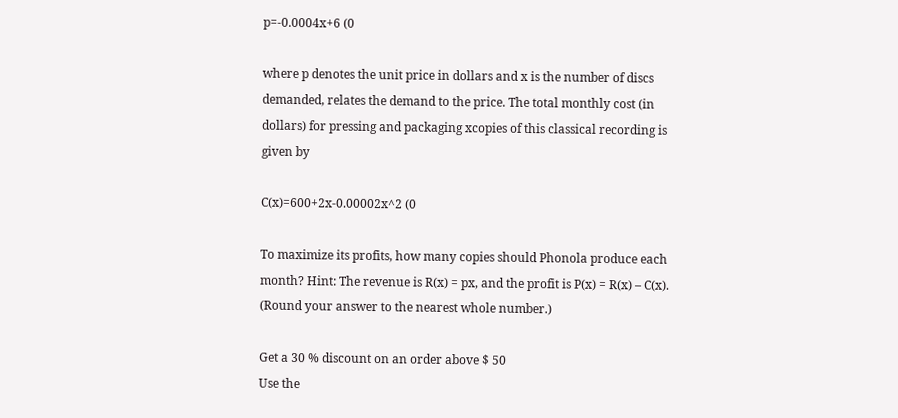p=-0.0004x+6 (0

where p denotes the unit price in dollars and x is the number of discs demanded, relates the demand to the price. The total monthly cost (in dollars) for pressing and packaging xcopies of this classical recording is given by

C(x)=600+2x-0.00002x^2 (0

To maximize its profits, how many copies should Phonola produce each month? Hint: The revenue is R(x) = px, and the profit is P(x) = R(x) – C(x). (Round your answer to the nearest whole number.)

Get a 30 % discount on an order above $ 50
Use the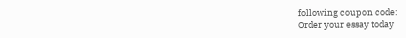following coupon code:
Order your essay today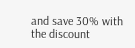and save 30% with the discount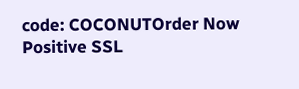code: COCONUTOrder Now
Positive SSL